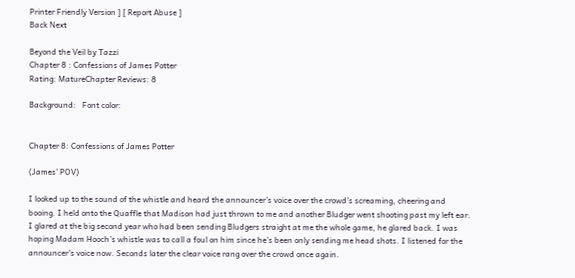Printer Friendly Version ] [ Report Abuse ]
Back Next

Beyond the Veil by Tazzi
Chapter 8 : Confessions of James Potter
Rating: MatureChapter Reviews: 8

Background:   Font color:


Chapter 8: Confessions of James Potter

(James’ POV)

I looked up to the sound of the whistle and heard the announcer’s voice over the crowd’s screaming, cheering and booing. I held onto the Quaffle that Madison had just thrown to me and another Bludger went shooting past my left ear. I glared at the big second year who had been sending Bludgers straight at me the whole game, he glared back. I was hoping Madam Hooch’s whistle was to call a foul on him since he’s been only sending me head shots. I listened for the announcer’s voice now. Seconds later the clear voice rang over the crowd once again.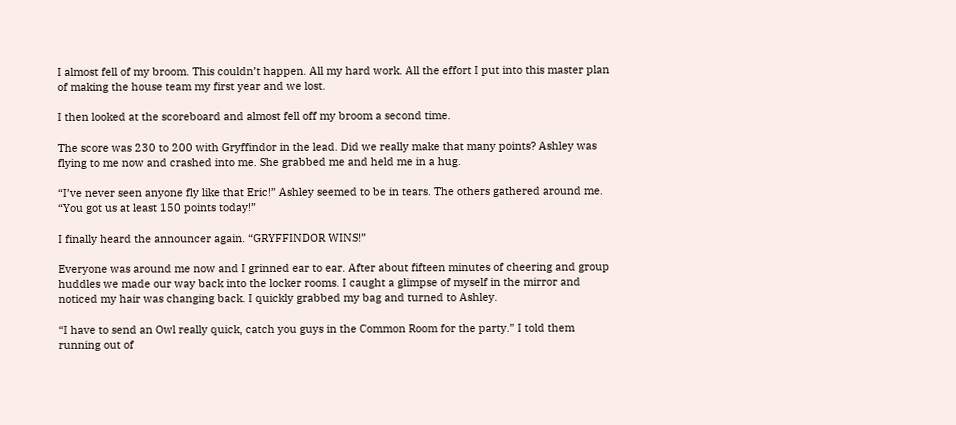I almost fell of my broom. This couldn’t happen. All my hard work. All the effort I put into this master plan of making the house team my first year and we lost.

I then looked at the scoreboard and almost fell off my broom a second time.

The score was 230 to 200 with Gryffindor in the lead. Did we really make that many points? Ashley was flying to me now and crashed into me. She grabbed me and held me in a hug.

“I’ve never seen anyone fly like that Eric!” Ashley seemed to be in tears. The others gathered around me. “You got us at least 150 points today!”

I finally heard the announcer again. “GRYFFINDOR WINS!”

Everyone was around me now and I grinned ear to ear. After about fifteen minutes of cheering and group huddles we made our way back into the locker rooms. I caught a glimpse of myself in the mirror and noticed my hair was changing back. I quickly grabbed my bag and turned to Ashley.

“I have to send an Owl really quick, catch you guys in the Common Room for the party.” I told them running out of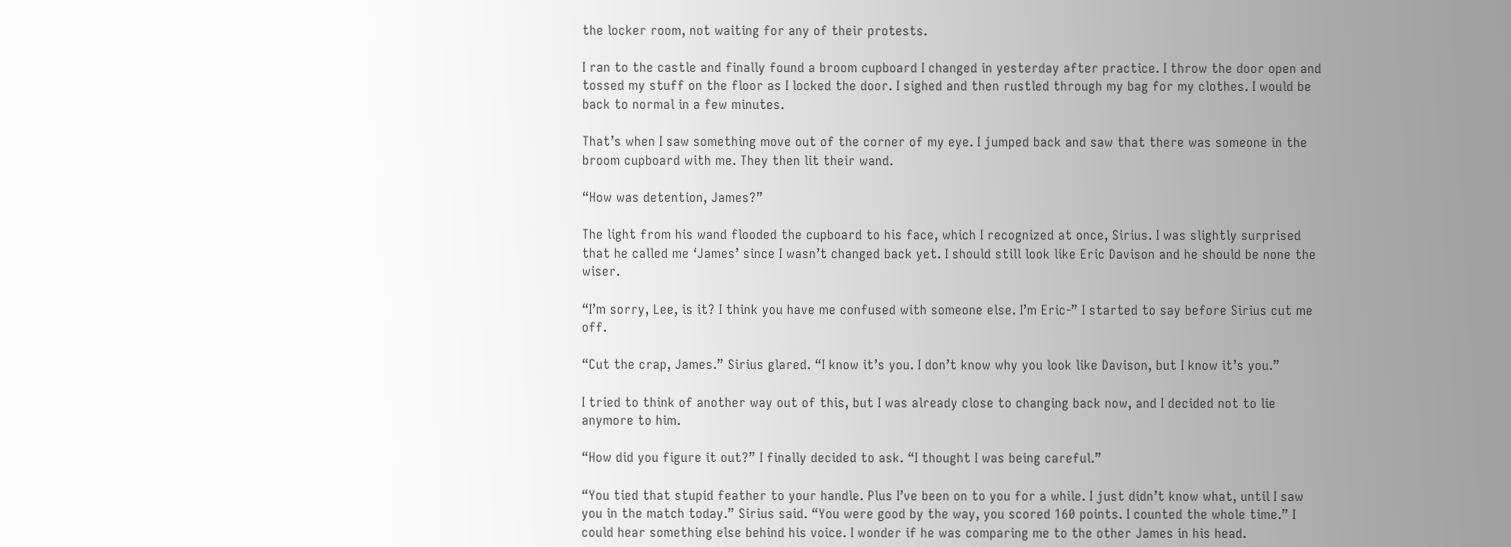the locker room, not waiting for any of their protests.

I ran to the castle and finally found a broom cupboard I changed in yesterday after practice. I throw the door open and tossed my stuff on the floor as I locked the door. I sighed and then rustled through my bag for my clothes. I would be back to normal in a few minutes.

That’s when I saw something move out of the corner of my eye. I jumped back and saw that there was someone in the broom cupboard with me. They then lit their wand.

“How was detention, James?”

The light from his wand flooded the cupboard to his face, which I recognized at once, Sirius. I was slightly surprised that he called me ‘James’ since I wasn’t changed back yet. I should still look like Eric Davison and he should be none the wiser.

“I’m sorry, Lee, is it? I think you have me confused with someone else. I’m Eric-” I started to say before Sirius cut me off.

“Cut the crap, James.” Sirius glared. “I know it’s you. I don’t know why you look like Davison, but I know it’s you.”

I tried to think of another way out of this, but I was already close to changing back now, and I decided not to lie anymore to him.

“How did you figure it out?” I finally decided to ask. “I thought I was being careful.”

“You tied that stupid feather to your handle. Plus I’ve been on to you for a while. I just didn’t know what, until I saw you in the match today.” Sirius said. “You were good by the way, you scored 160 points. I counted the whole time.” I could hear something else behind his voice. I wonder if he was comparing me to the other James in his head.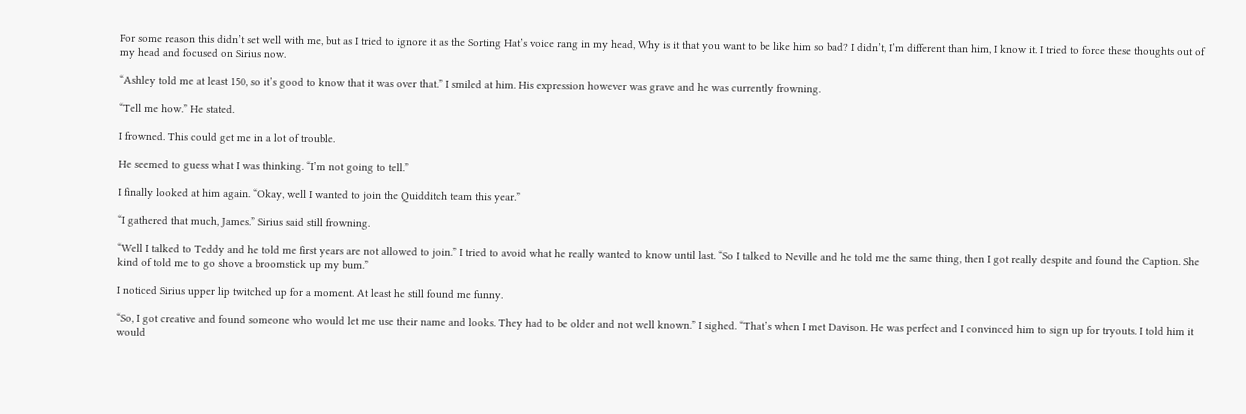For some reason this didn’t set well with me, but as I tried to ignore it as the Sorting Hat’s voice rang in my head, Why is it that you want to be like him so bad? I didn’t, I’m different than him, I know it. I tried to force these thoughts out of my head and focused on Sirius now.

“Ashley told me at least 150, so it’s good to know that it was over that.” I smiled at him. His expression however was grave and he was currently frowning.

“Tell me how.” He stated.

I frowned. This could get me in a lot of trouble.

He seemed to guess what I was thinking. “I’m not going to tell.”

I finally looked at him again. “Okay, well I wanted to join the Quidditch team this year.”

“I gathered that much, James.” Sirius said still frowning.

“Well I talked to Teddy and he told me first years are not allowed to join.” I tried to avoid what he really wanted to know until last. “So I talked to Neville and he told me the same thing, then I got really despite and found the Caption. She kind of told me to go shove a broomstick up my bum.”

I noticed Sirius upper lip twitched up for a moment. At least he still found me funny.

“So, I got creative and found someone who would let me use their name and looks. They had to be older and not well known.” I sighed. “That’s when I met Davison. He was perfect and I convinced him to sign up for tryouts. I told him it would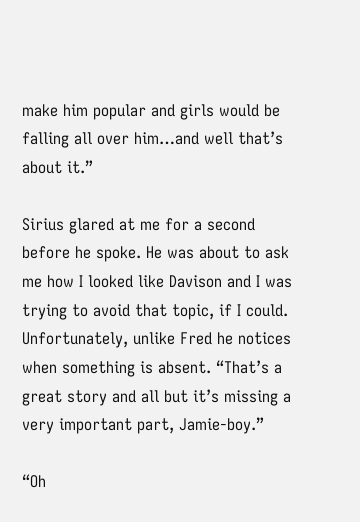make him popular and girls would be falling all over him…and well that’s about it.”

Sirius glared at me for a second before he spoke. He was about to ask me how I looked like Davison and I was trying to avoid that topic, if I could. Unfortunately, unlike Fred he notices when something is absent. “That’s a great story and all but it’s missing a very important part, Jamie-boy.”

“Oh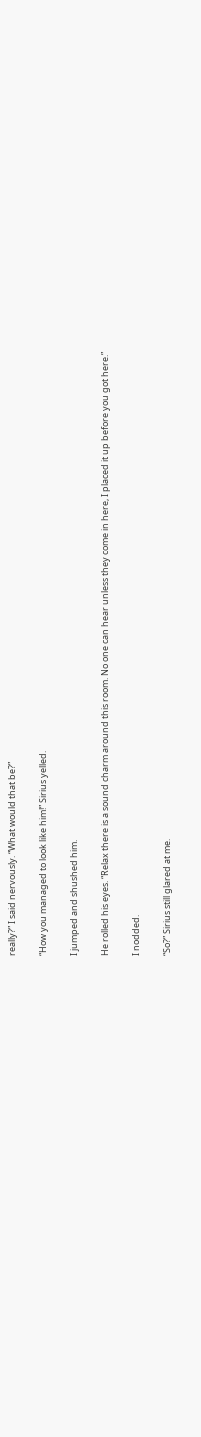really?” I said nervously. “What would that be?”

“How you managed to look like him!” Sirius yelled.

I jumped and shushed him.

He rolled his eyes. “Relax there is a sound charm around this room. No one can hear unless they come in here, I placed it up before you got here.”

I nodded.

“So?” Sirius still glared at me.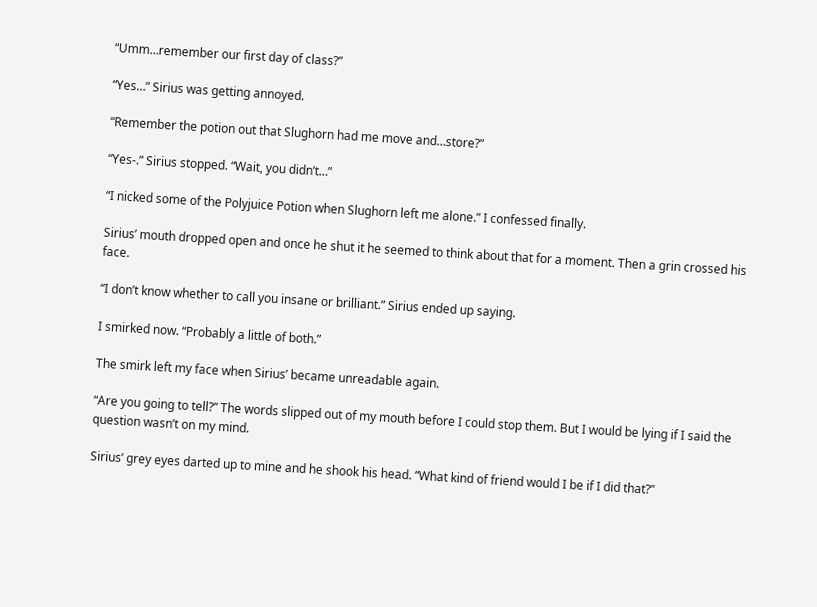“Umm…remember our first day of class?”

“Yes…” Sirius was getting annoyed.

“Remember the potion out that Slughorn had me move and…store?”

“Yes-.” Sirius stopped. “Wait, you didn’t…”

“I nicked some of the Polyjuice Potion when Slughorn left me alone.” I confessed finally.

Sirius’ mouth dropped open and once he shut it he seemed to think about that for a moment. Then a grin crossed his face.

“I don’t know whether to call you insane or brilliant.” Sirius ended up saying.

I smirked now. “Probably a little of both.”

The smirk left my face when Sirius’ became unreadable again.

“Are you going to tell?” The words slipped out of my mouth before I could stop them. But I would be lying if I said the question wasn’t on my mind.

Sirius’ grey eyes darted up to mine and he shook his head. “What kind of friend would I be if I did that?”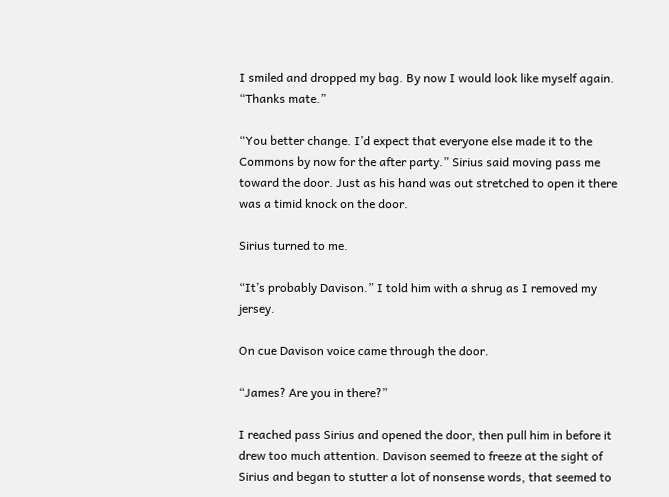I smiled and dropped my bag. By now I would look like myself again. “Thanks mate.”

“You better change. I’d expect that everyone else made it to the Commons by now for the after party.” Sirius said moving pass me toward the door. Just as his hand was out stretched to open it there was a timid knock on the door.

Sirius turned to me.

“It’s probably Davison.” I told him with a shrug as I removed my jersey.

On cue Davison voice came through the door.

“James? Are you in there?”

I reached pass Sirius and opened the door, then pull him in before it drew too much attention. Davison seemed to freeze at the sight of Sirius and began to stutter a lot of nonsense words, that seemed to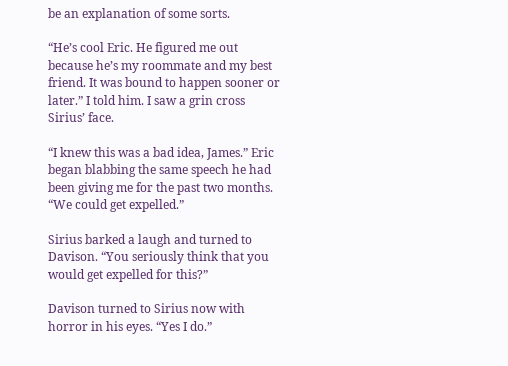be an explanation of some sorts.

“He’s cool Eric. He figured me out because he’s my roommate and my best friend. It was bound to happen sooner or later.” I told him. I saw a grin cross Sirius’ face.

“I knew this was a bad idea, James.” Eric began blabbing the same speech he had been giving me for the past two months. “We could get expelled.”

Sirius barked a laugh and turned to Davison. “You seriously think that you would get expelled for this?”

Davison turned to Sirius now with horror in his eyes. “Yes I do.”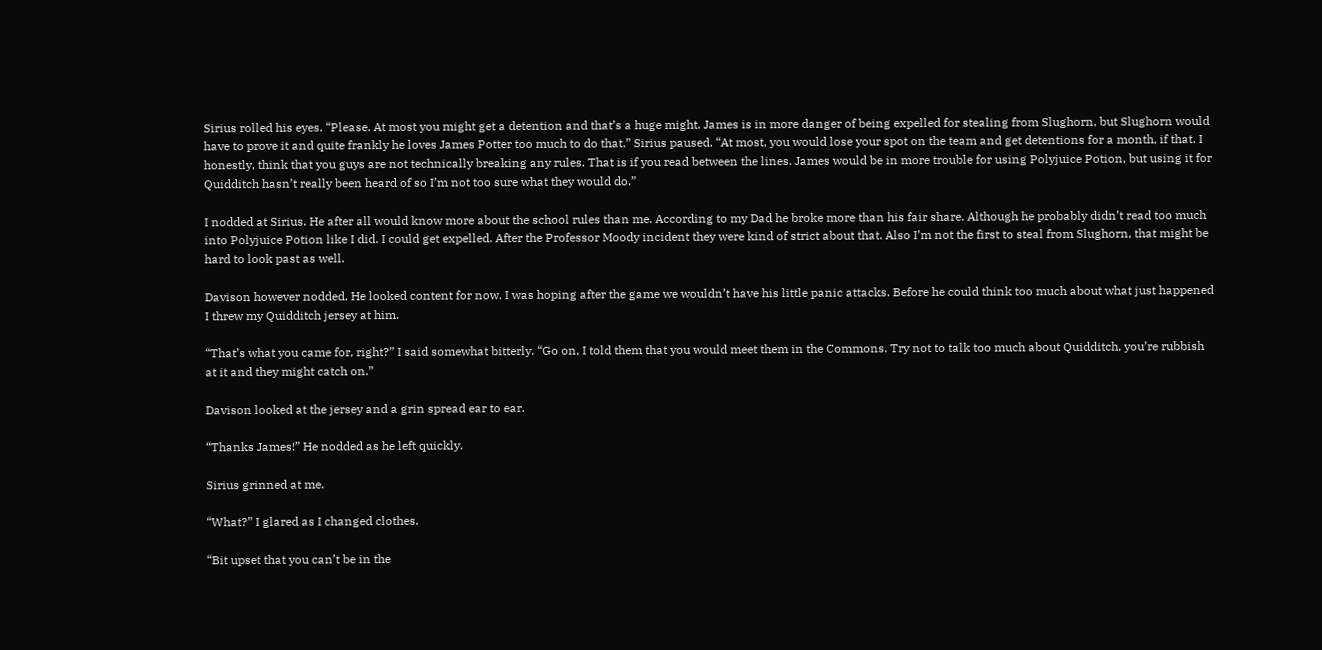Sirius rolled his eyes. “Please. At most you might get a detention and that’s a huge might. James is in more danger of being expelled for stealing from Slughorn, but Slughorn would have to prove it and quite frankly he loves James Potter too much to do that.” Sirius paused. “At most, you would lose your spot on the team and get detentions for a month, if that. I honestly, think that you guys are not technically breaking any rules. That is if you read between the lines. James would be in more trouble for using Polyjuice Potion, but using it for Quidditch hasn’t really been heard of so I’m not too sure what they would do.”

I nodded at Sirius. He after all would know more about the school rules than me. According to my Dad he broke more than his fair share. Although he probably didn’t read too much into Polyjuice Potion like I did. I could get expelled. After the Professor Moody incident they were kind of strict about that. Also I’m not the first to steal from Slughorn, that might be hard to look past as well.

Davison however nodded. He looked content for now. I was hoping after the game we wouldn’t have his little panic attacks. Before he could think too much about what just happened I threw my Quidditch jersey at him.

“That’s what you came for, right?” I said somewhat bitterly. “Go on, I told them that you would meet them in the Commons. Try not to talk too much about Quidditch, you’re rubbish at it and they might catch on.”

Davison looked at the jersey and a grin spread ear to ear.

“Thanks James!” He nodded as he left quickly.

Sirius grinned at me.

“What?” I glared as I changed clothes.

“Bit upset that you can’t be in the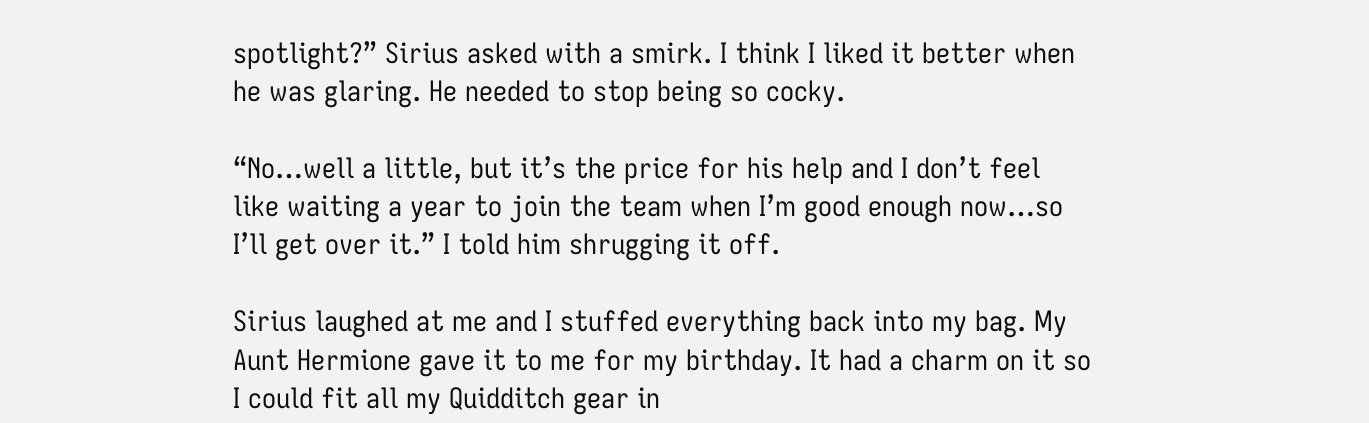spotlight?” Sirius asked with a smirk. I think I liked it better when he was glaring. He needed to stop being so cocky.

“No…well a little, but it’s the price for his help and I don’t feel like waiting a year to join the team when I’m good enough now…so I’ll get over it.” I told him shrugging it off.

Sirius laughed at me and I stuffed everything back into my bag. My Aunt Hermione gave it to me for my birthday. It had a charm on it so I could fit all my Quidditch gear in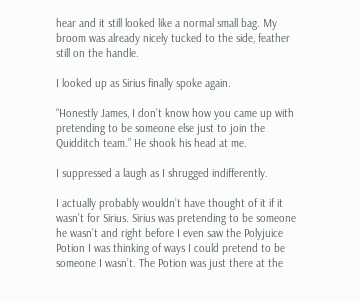hear and it still looked like a normal small bag. My broom was already nicely tucked to the side, feather still on the handle.

I looked up as Sirius finally spoke again.

“Honestly James, I don’t know how you came up with pretending to be someone else just to join the Quidditch team.” He shook his head at me.

I suppressed a laugh as I shrugged indifferently.

I actually probably wouldn’t have thought of it if it wasn’t for Sirius. Sirius was pretending to be someone he wasn’t and right before I even saw the Polyjuice Potion I was thinking of ways I could pretend to be someone I wasn’t. The Potion was just there at the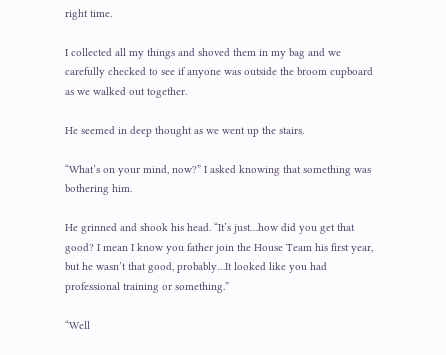right time.

I collected all my things and shoved them in my bag and we carefully checked to see if anyone was outside the broom cupboard as we walked out together.

He seemed in deep thought as we went up the stairs.

“What’s on your mind, now?” I asked knowing that something was bothering him.

He grinned and shook his head. “It’s just…how did you get that good? I mean I know you father join the House Team his first year, but he wasn’t that good, probably…It looked like you had professional training or something.”

“Well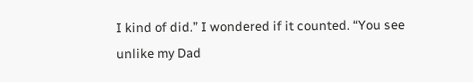I kind of did.” I wondered if it counted. “You see unlike my Dad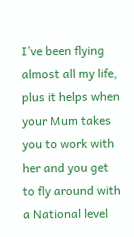I’ve been flying almost all my life, plus it helps when your Mum takes you to work with her and you get to fly around with a National level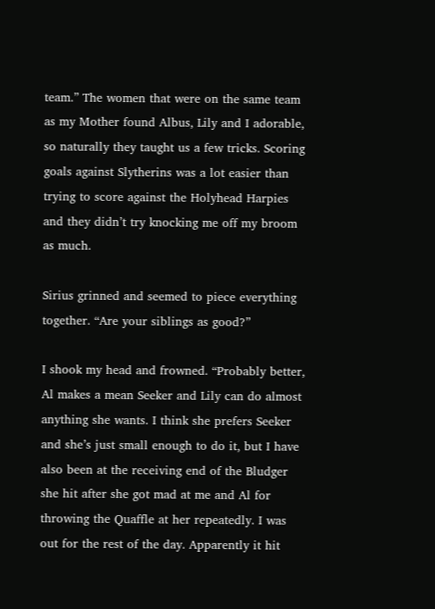team.” The women that were on the same team as my Mother found Albus, Lily and I adorable, so naturally they taught us a few tricks. Scoring goals against Slytherins was a lot easier than trying to score against the Holyhead Harpies and they didn’t try knocking me off my broom as much.

Sirius grinned and seemed to piece everything together. “Are your siblings as good?”

I shook my head and frowned. “Probably better, Al makes a mean Seeker and Lily can do almost anything she wants. I think she prefers Seeker and she’s just small enough to do it, but I have also been at the receiving end of the Bludger she hit after she got mad at me and Al for throwing the Quaffle at her repeatedly. I was out for the rest of the day. Apparently it hit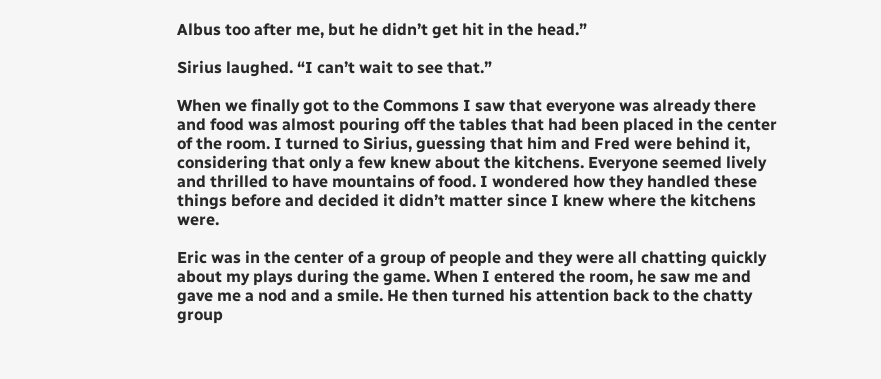Albus too after me, but he didn’t get hit in the head.”

Sirius laughed. “I can’t wait to see that.”

When we finally got to the Commons I saw that everyone was already there and food was almost pouring off the tables that had been placed in the center of the room. I turned to Sirius, guessing that him and Fred were behind it, considering that only a few knew about the kitchens. Everyone seemed lively and thrilled to have mountains of food. I wondered how they handled these things before and decided it didn’t matter since I knew where the kitchens were.

Eric was in the center of a group of people and they were all chatting quickly about my plays during the game. When I entered the room, he saw me and gave me a nod and a smile. He then turned his attention back to the chatty group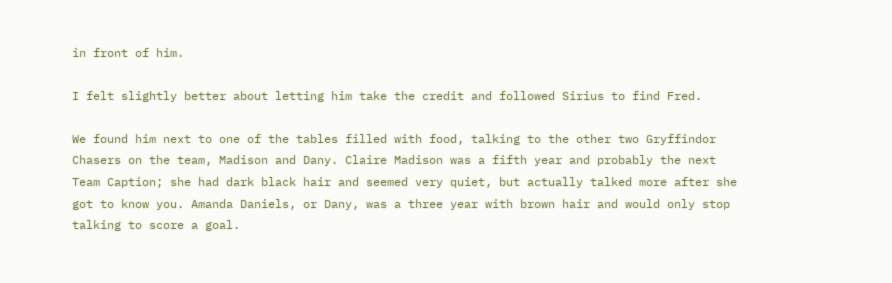in front of him.

I felt slightly better about letting him take the credit and followed Sirius to find Fred.

We found him next to one of the tables filled with food, talking to the other two Gryffindor Chasers on the team, Madison and Dany. Claire Madison was a fifth year and probably the next Team Caption; she had dark black hair and seemed very quiet, but actually talked more after she got to know you. Amanda Daniels, or Dany, was a three year with brown hair and would only stop talking to score a goal.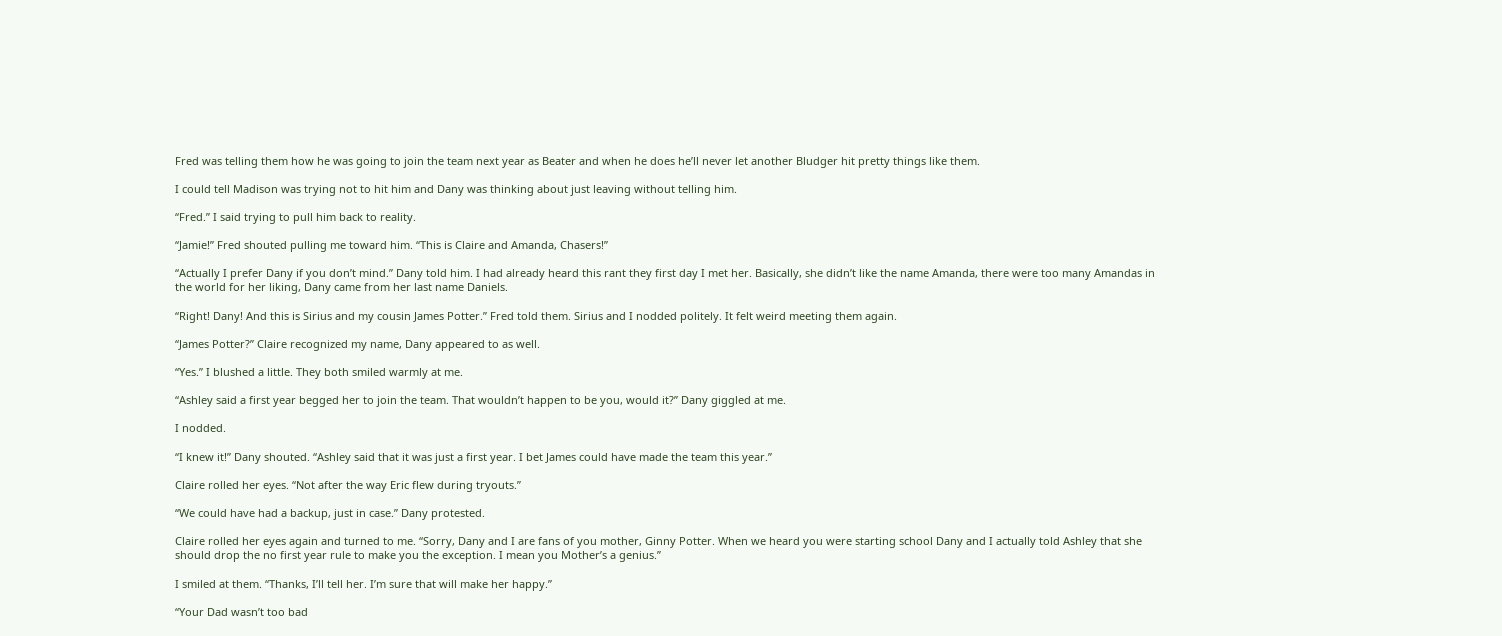Fred was telling them how he was going to join the team next year as Beater and when he does he’ll never let another Bludger hit pretty things like them.

I could tell Madison was trying not to hit him and Dany was thinking about just leaving without telling him.

“Fred.” I said trying to pull him back to reality.

“Jamie!” Fred shouted pulling me toward him. “This is Claire and Amanda, Chasers!”

“Actually I prefer Dany if you don’t mind.” Dany told him. I had already heard this rant they first day I met her. Basically, she didn’t like the name Amanda, there were too many Amandas in the world for her liking, Dany came from her last name Daniels.

“Right! Dany! And this is Sirius and my cousin James Potter.” Fred told them. Sirius and I nodded politely. It felt weird meeting them again.

“James Potter?” Claire recognized my name, Dany appeared to as well.

“Yes.” I blushed a little. They both smiled warmly at me.

“Ashley said a first year begged her to join the team. That wouldn’t happen to be you, would it?” Dany giggled at me.

I nodded.

“I knew it!” Dany shouted. “Ashley said that it was just a first year. I bet James could have made the team this year.”

Claire rolled her eyes. “Not after the way Eric flew during tryouts.”

“We could have had a backup, just in case.” Dany protested.

Claire rolled her eyes again and turned to me. “Sorry, Dany and I are fans of you mother, Ginny Potter. When we heard you were starting school Dany and I actually told Ashley that she should drop the no first year rule to make you the exception. I mean you Mother’s a genius.”

I smiled at them. “Thanks, I’ll tell her. I’m sure that will make her happy.”

“Your Dad wasn’t too bad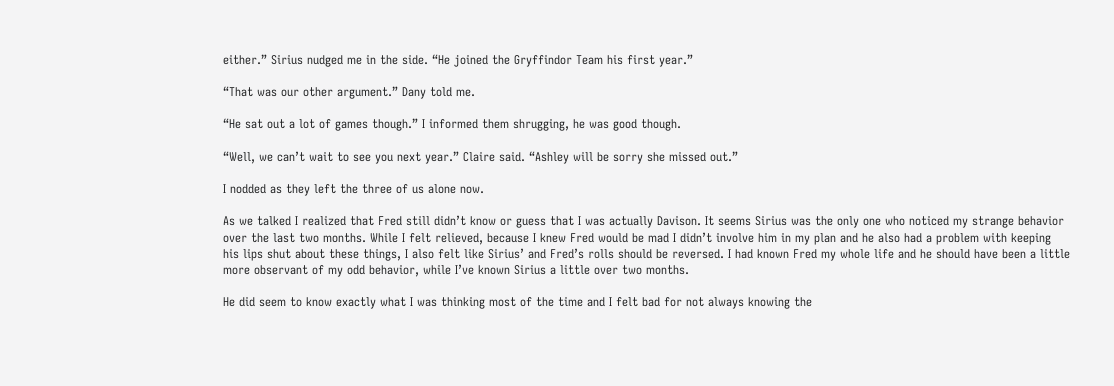either.” Sirius nudged me in the side. “He joined the Gryffindor Team his first year.”

“That was our other argument.” Dany told me.

“He sat out a lot of games though.” I informed them shrugging, he was good though.

“Well, we can’t wait to see you next year.” Claire said. “Ashley will be sorry she missed out.”

I nodded as they left the three of us alone now.

As we talked I realized that Fred still didn’t know or guess that I was actually Davison. It seems Sirius was the only one who noticed my strange behavior over the last two months. While I felt relieved, because I knew Fred would be mad I didn’t involve him in my plan and he also had a problem with keeping his lips shut about these things, I also felt like Sirius’ and Fred’s rolls should be reversed. I had known Fred my whole life and he should have been a little more observant of my odd behavior, while I’ve known Sirius a little over two months.

He did seem to know exactly what I was thinking most of the time and I felt bad for not always knowing the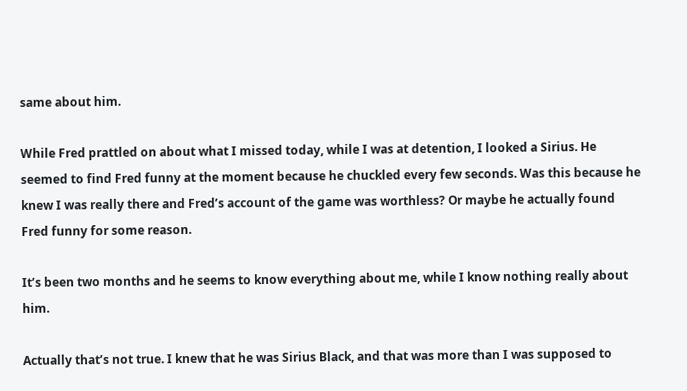same about him.

While Fred prattled on about what I missed today, while I was at detention, I looked a Sirius. He seemed to find Fred funny at the moment because he chuckled every few seconds. Was this because he knew I was really there and Fred’s account of the game was worthless? Or maybe he actually found Fred funny for some reason.

It’s been two months and he seems to know everything about me, while I know nothing really about him.

Actually that’s not true. I knew that he was Sirius Black, and that was more than I was supposed to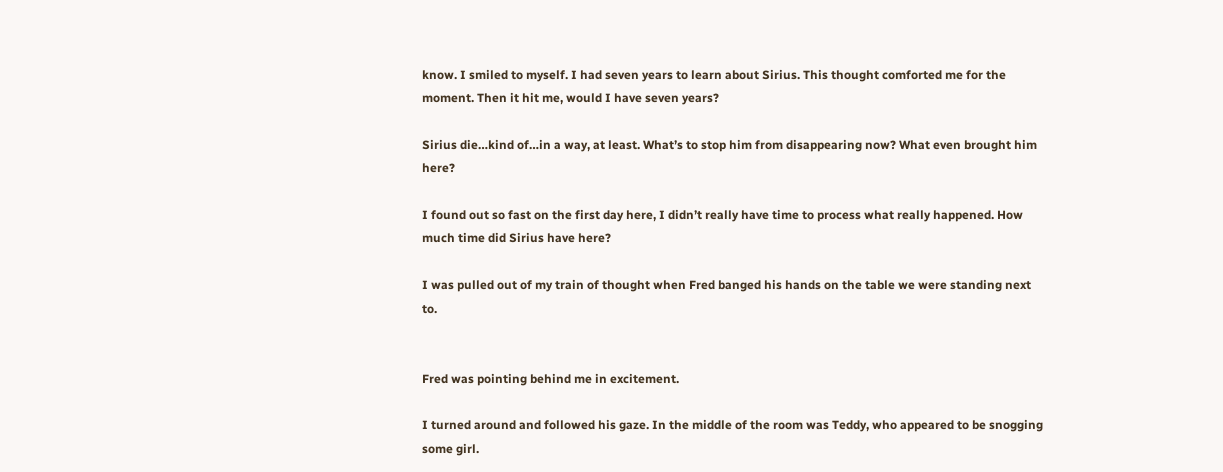know. I smiled to myself. I had seven years to learn about Sirius. This thought comforted me for the moment. Then it hit me, would I have seven years?

Sirius die…kind of…in a way, at least. What’s to stop him from disappearing now? What even brought him here?

I found out so fast on the first day here, I didn’t really have time to process what really happened. How much time did Sirius have here?

I was pulled out of my train of thought when Fred banged his hands on the table we were standing next to.


Fred was pointing behind me in excitement.

I turned around and followed his gaze. In the middle of the room was Teddy, who appeared to be snogging some girl.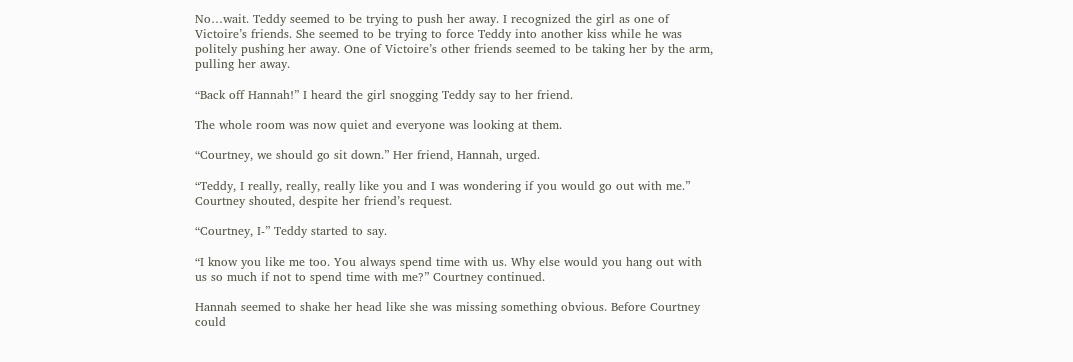No…wait. Teddy seemed to be trying to push her away. I recognized the girl as one of Victoire’s friends. She seemed to be trying to force Teddy into another kiss while he was politely pushing her away. One of Victoire’s other friends seemed to be taking her by the arm, pulling her away.

“Back off Hannah!” I heard the girl snogging Teddy say to her friend.

The whole room was now quiet and everyone was looking at them.

“Courtney, we should go sit down.” Her friend, Hannah, urged.

“Teddy, I really, really, really like you and I was wondering if you would go out with me.” Courtney shouted, despite her friend’s request.

“Courtney, I-” Teddy started to say.

“I know you like me too. You always spend time with us. Why else would you hang out with us so much if not to spend time with me?” Courtney continued.

Hannah seemed to shake her head like she was missing something obvious. Before Courtney could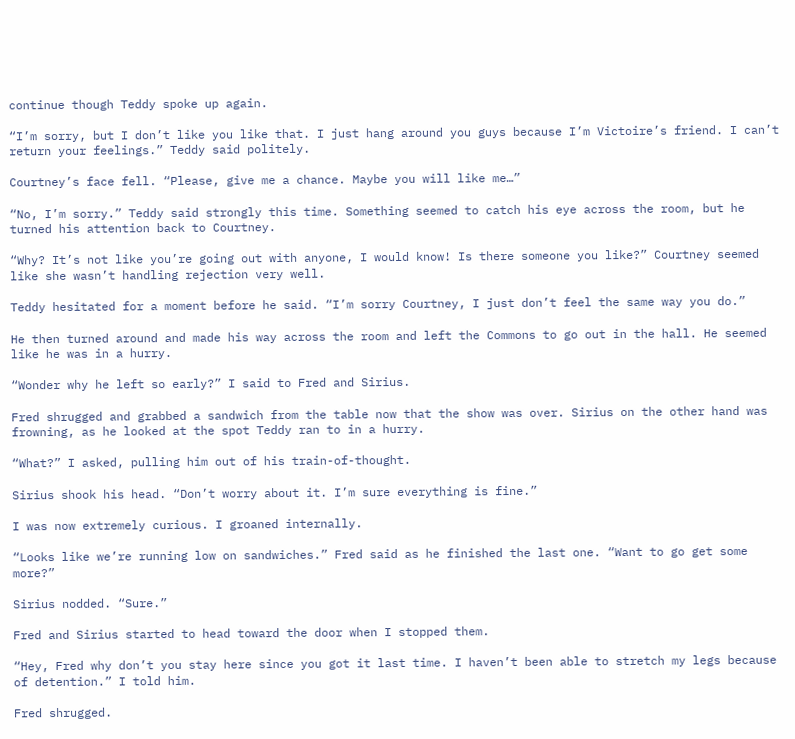continue though Teddy spoke up again.

“I’m sorry, but I don’t like you like that. I just hang around you guys because I’m Victoire’s friend. I can’t return your feelings.” Teddy said politely.

Courtney’s face fell. “Please, give me a chance. Maybe you will like me…”

“No, I’m sorry.” Teddy said strongly this time. Something seemed to catch his eye across the room, but he turned his attention back to Courtney.

“Why? It’s not like you’re going out with anyone, I would know! Is there someone you like?” Courtney seemed like she wasn’t handling rejection very well.

Teddy hesitated for a moment before he said. “I’m sorry Courtney, I just don’t feel the same way you do.”

He then turned around and made his way across the room and left the Commons to go out in the hall. He seemed like he was in a hurry.

“Wonder why he left so early?” I said to Fred and Sirius.

Fred shrugged and grabbed a sandwich from the table now that the show was over. Sirius on the other hand was frowning, as he looked at the spot Teddy ran to in a hurry.

“What?” I asked, pulling him out of his train-of-thought.

Sirius shook his head. “Don’t worry about it. I’m sure everything is fine.”

I was now extremely curious. I groaned internally.

“Looks like we’re running low on sandwiches.” Fred said as he finished the last one. “Want to go get some more?”

Sirius nodded. “Sure.”

Fred and Sirius started to head toward the door when I stopped them.

“Hey, Fred why don’t you stay here since you got it last time. I haven’t been able to stretch my legs because of detention.” I told him.

Fred shrugged.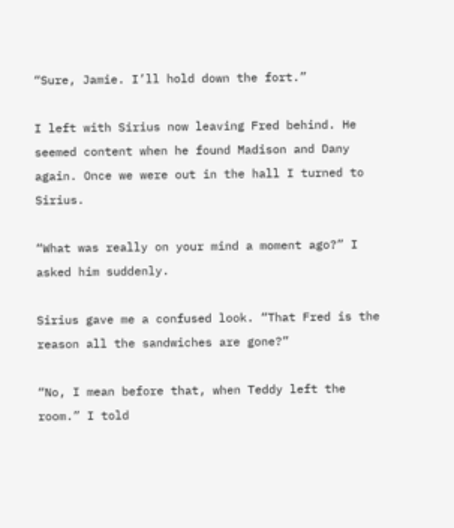“Sure, Jamie. I’ll hold down the fort.”

I left with Sirius now leaving Fred behind. He seemed content when he found Madison and Dany again. Once we were out in the hall I turned to Sirius.

“What was really on your mind a moment ago?” I asked him suddenly.

Sirius gave me a confused look. “That Fred is the reason all the sandwiches are gone?”

“No, I mean before that, when Teddy left the room.” I told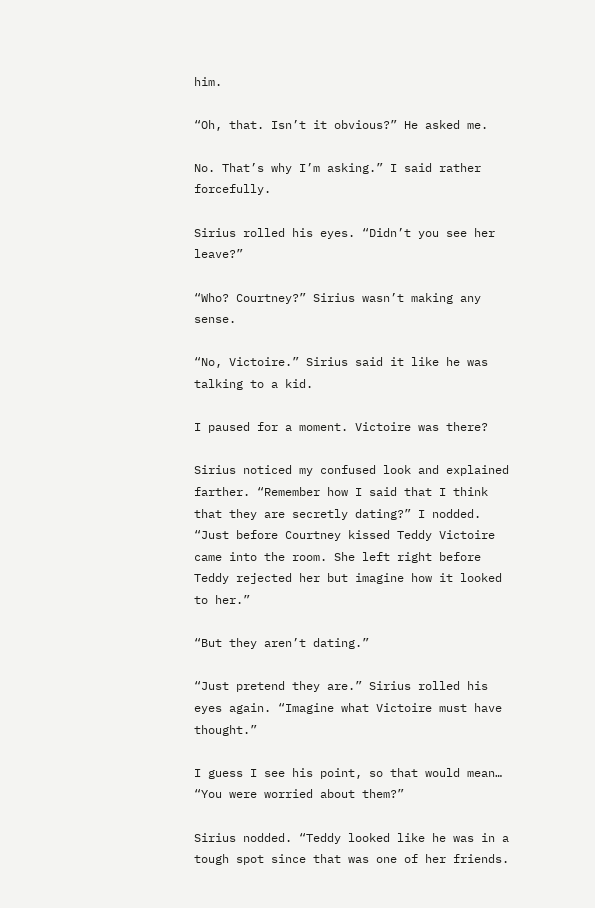him.

“Oh, that. Isn’t it obvious?” He asked me.

No. That’s why I’m asking.” I said rather forcefully.

Sirius rolled his eyes. “Didn’t you see her leave?”

“Who? Courtney?” Sirius wasn’t making any sense.

“No, Victoire.” Sirius said it like he was talking to a kid.

I paused for a moment. Victoire was there?

Sirius noticed my confused look and explained farther. “Remember how I said that I think that they are secretly dating?” I nodded. “Just before Courtney kissed Teddy Victoire came into the room. She left right before Teddy rejected her but imagine how it looked to her.”

“But they aren’t dating.”

“Just pretend they are.” Sirius rolled his eyes again. “Imagine what Victoire must have thought.”

I guess I see his point, so that would mean… “You were worried about them?”

Sirius nodded. “Teddy looked like he was in a tough spot since that was one of her friends.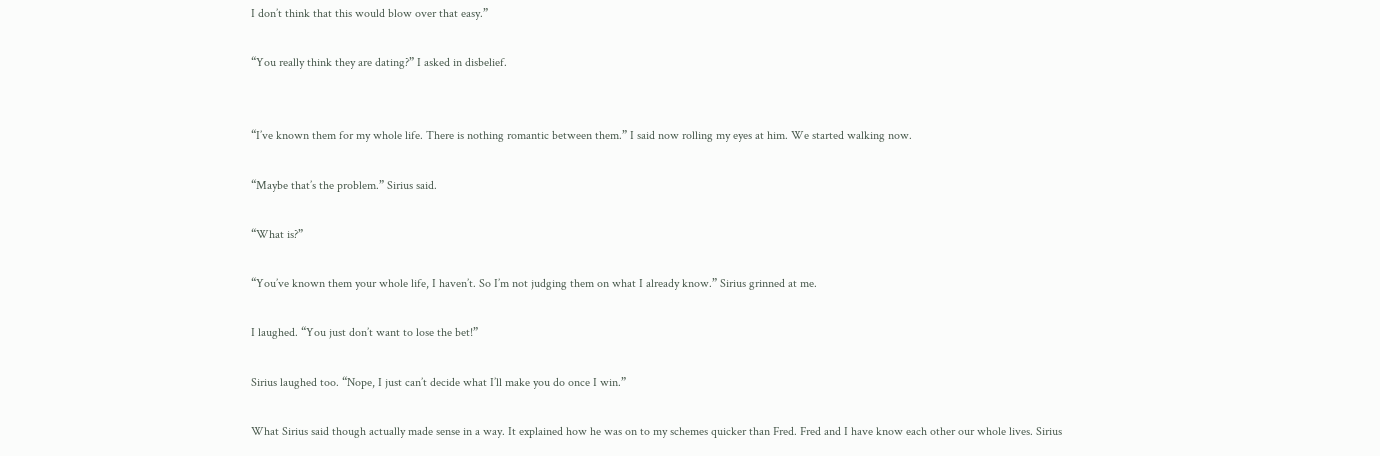I don’t think that this would blow over that easy.”

“You really think they are dating?” I asked in disbelief.


“I’ve known them for my whole life. There is nothing romantic between them.” I said now rolling my eyes at him. We started walking now.

“Maybe that’s the problem.” Sirius said.

“What is?”

“You’ve known them your whole life, I haven’t. So I’m not judging them on what I already know.” Sirius grinned at me.

I laughed. “You just don’t want to lose the bet!”

Sirius laughed too. “Nope, I just can’t decide what I’ll make you do once I win.”

What Sirius said though actually made sense in a way. It explained how he was on to my schemes quicker than Fred. Fred and I have know each other our whole lives. Sirius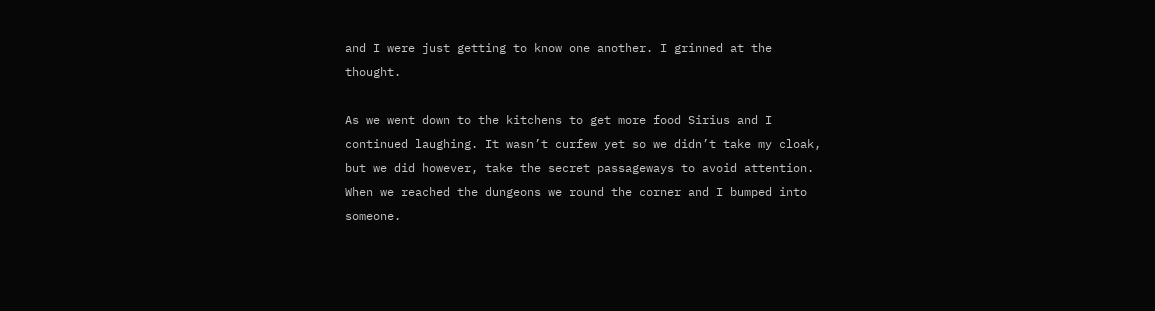and I were just getting to know one another. I grinned at the thought.

As we went down to the kitchens to get more food Sirius and I continued laughing. It wasn’t curfew yet so we didn’t take my cloak, but we did however, take the secret passageways to avoid attention. When we reached the dungeons we round the corner and I bumped into someone.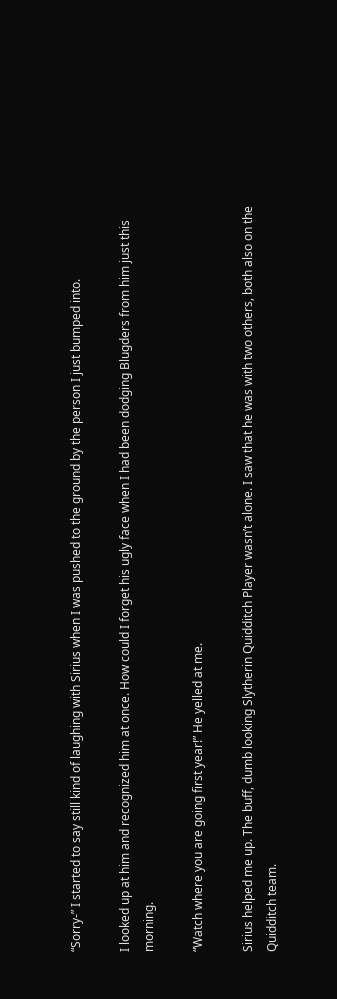“Sorry-” I started to say still kind of laughing with Sirius when I was pushed to the ground by the person I just bumped into.

I looked up at him and recognized him at once. How could I forget his ugly face when I had been dodging Blugders from him just this morning.

“Watch where you are going first year!” He yelled at me.

Sirius helped me up. The buff, dumb looking Slytherin Quidditch Player wasn’t alone. I saw that he was with two others, both also on the Quidditch team.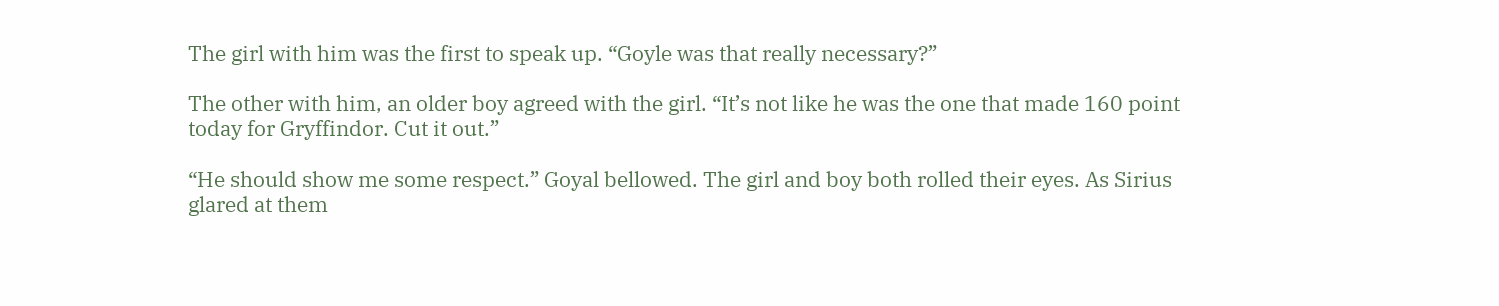The girl with him was the first to speak up. “Goyle was that really necessary?”

The other with him, an older boy agreed with the girl. “It’s not like he was the one that made 160 point today for Gryffindor. Cut it out.”

“He should show me some respect.” Goyal bellowed. The girl and boy both rolled their eyes. As Sirius glared at them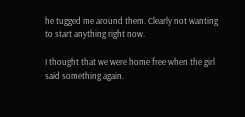he tugged me around them. Clearly not wanting to start anything right now.

I thought that we were home free when the girl said something again.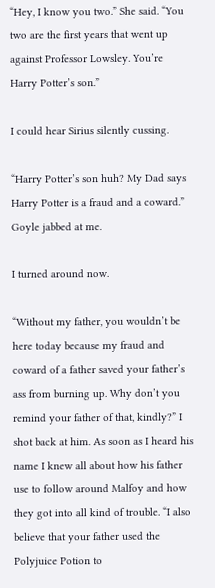“Hey, I know you two.” She said. “You two are the first years that went up against Professor Lowsley. You’re Harry Potter’s son.”

I could hear Sirius silently cussing.

“Harry Potter’s son huh? My Dad says Harry Potter is a fraud and a coward.” Goyle jabbed at me.

I turned around now.

“Without my father, you wouldn’t be here today because my fraud and coward of a father saved your father’s ass from burning up. Why don’t you remind your father of that, kindly?” I shot back at him. As soon as I heard his name I knew all about how his father use to follow around Malfoy and how they got into all kind of trouble. “I also believe that your father used the Polyjuice Potion to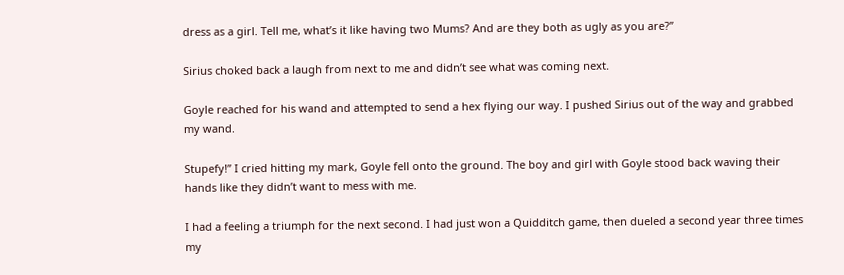dress as a girl. Tell me, what’s it like having two Mums? And are they both as ugly as you are?”

Sirius choked back a laugh from next to me and didn’t see what was coming next.

Goyle reached for his wand and attempted to send a hex flying our way. I pushed Sirius out of the way and grabbed my wand.

Stupefy!” I cried hitting my mark, Goyle fell onto the ground. The boy and girl with Goyle stood back waving their hands like they didn’t want to mess with me.

I had a feeling a triumph for the next second. I had just won a Quidditch game, then dueled a second year three times my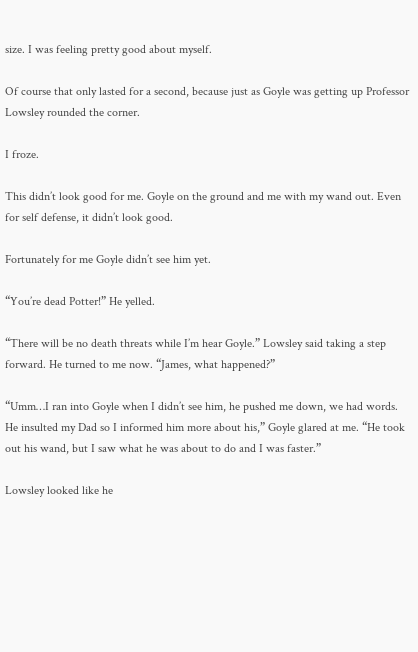size. I was feeling pretty good about myself.

Of course that only lasted for a second, because just as Goyle was getting up Professor Lowsley rounded the corner.

I froze.

This didn’t look good for me. Goyle on the ground and me with my wand out. Even for self defense, it didn’t look good.

Fortunately for me Goyle didn’t see him yet.

“You’re dead Potter!” He yelled.

“There will be no death threats while I’m hear Goyle.” Lowsley said taking a step forward. He turned to me now. “James, what happened?”

“Umm…I ran into Goyle when I didn’t see him, he pushed me down, we had words. He insulted my Dad so I informed him more about his,” Goyle glared at me. “He took out his wand, but I saw what he was about to do and I was faster.”

Lowsley looked like he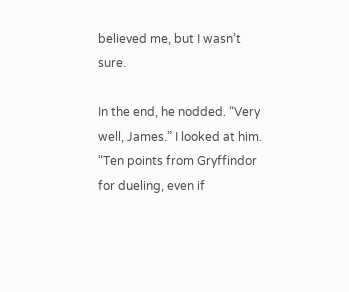believed me, but I wasn’t sure.

In the end, he nodded. “Very well, James.” I looked at him. “Ten points from Gryffindor for dueling, even if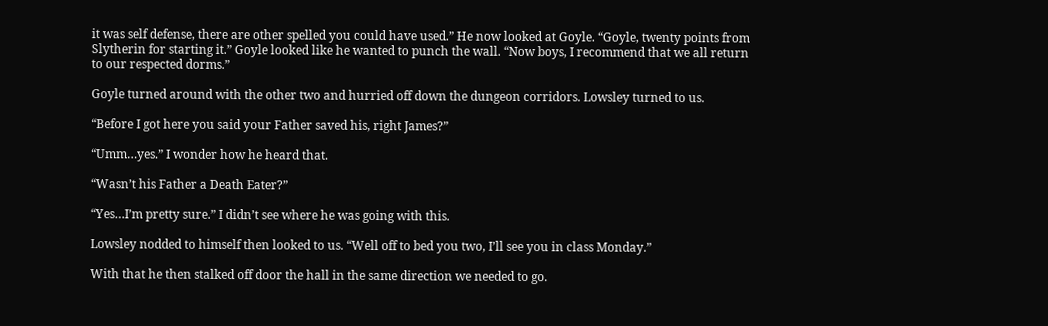it was self defense, there are other spelled you could have used.” He now looked at Goyle. “Goyle, twenty points from Slytherin for starting it.” Goyle looked like he wanted to punch the wall. “Now boys, I recommend that we all return to our respected dorms.”

Goyle turned around with the other two and hurried off down the dungeon corridors. Lowsley turned to us.

“Before I got here you said your Father saved his, right James?”

“Umm…yes.” I wonder how he heard that.

“Wasn’t his Father a Death Eater?”

“Yes…I’m pretty sure.” I didn’t see where he was going with this.

Lowsley nodded to himself then looked to us. “Well off to bed you two, I’ll see you in class Monday.”

With that he then stalked off door the hall in the same direction we needed to go.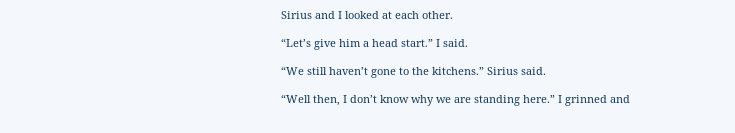Sirius and I looked at each other.

“Let’s give him a head start.” I said.

“We still haven’t gone to the kitchens.” Sirius said.

“Well then, I don’t know why we are standing here.” I grinned and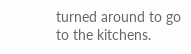turned around to go to the kitchens.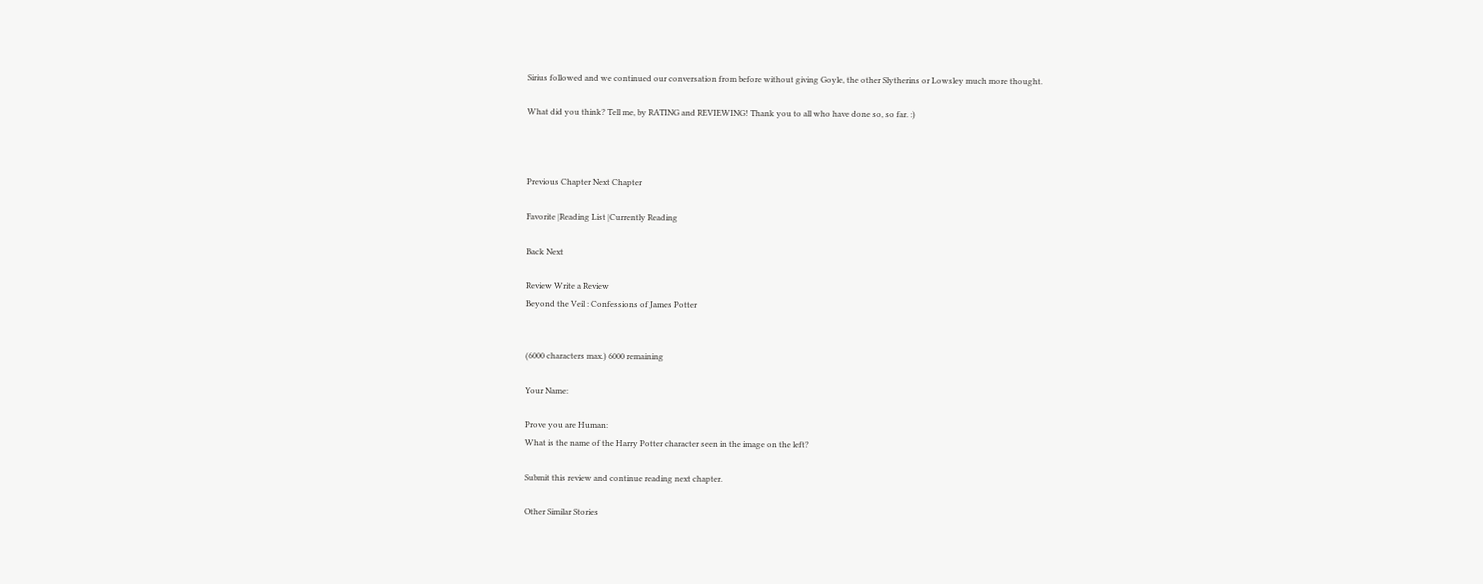Sirius followed and we continued our conversation from before without giving Goyle, the other Slytherins or Lowsley much more thought.

What did you think? Tell me, by RATING and REVIEWING! Thank you to all who have done so, so far. :)



Previous Chapter Next Chapter

Favorite |Reading List |Currently Reading

Back Next

Review Write a Review
Beyond the Veil : Confessions of James Potter


(6000 characters max.) 6000 remaining

Your Name:

Prove you are Human:
What is the name of the Harry Potter character seen in the image on the left?

Submit this review and continue reading next chapter.

Other Similar Stories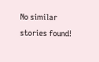No similar stories found!